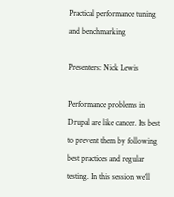Practical performance tuning and benchmarking

Presenters: Nick Lewis

Performance problems in Drupal are like cancer. Its best to prevent them by following best practices and regular testing. In this session we’ll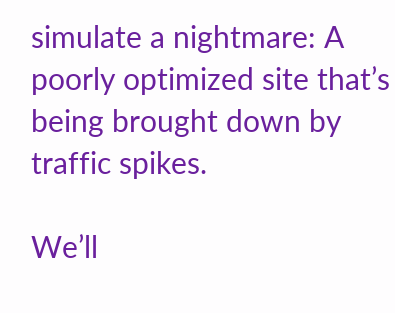simulate a nightmare: A poorly optimized site that’s being brought down by traffic spikes.

We’ll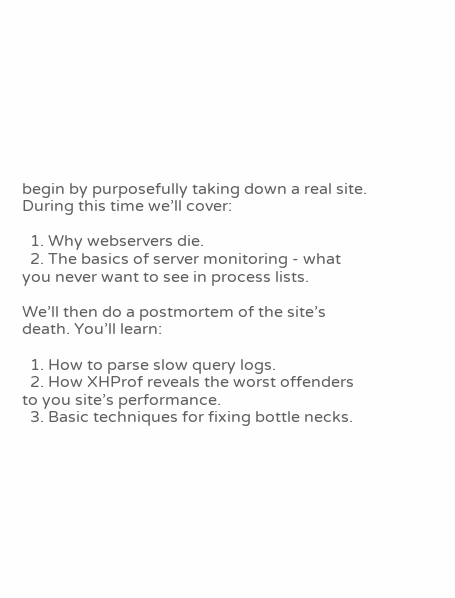begin by purposefully taking down a real site. During this time we’ll cover:

  1. Why webservers die.
  2. The basics of server monitoring - what you never want to see in process lists.

We’ll then do a postmortem of the site’s death. You’ll learn:

  1. How to parse slow query logs.
  2. How XHProf reveals the worst offenders to you site’s performance.
  3. Basic techniques for fixing bottle necks.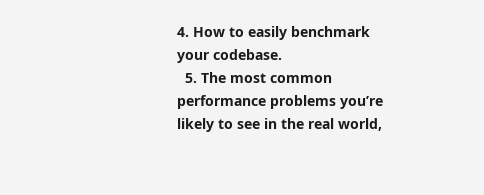4. How to easily benchmark your codebase.
  5. The most common performance problems you’re likely to see in the real world,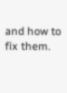and how to fix them.